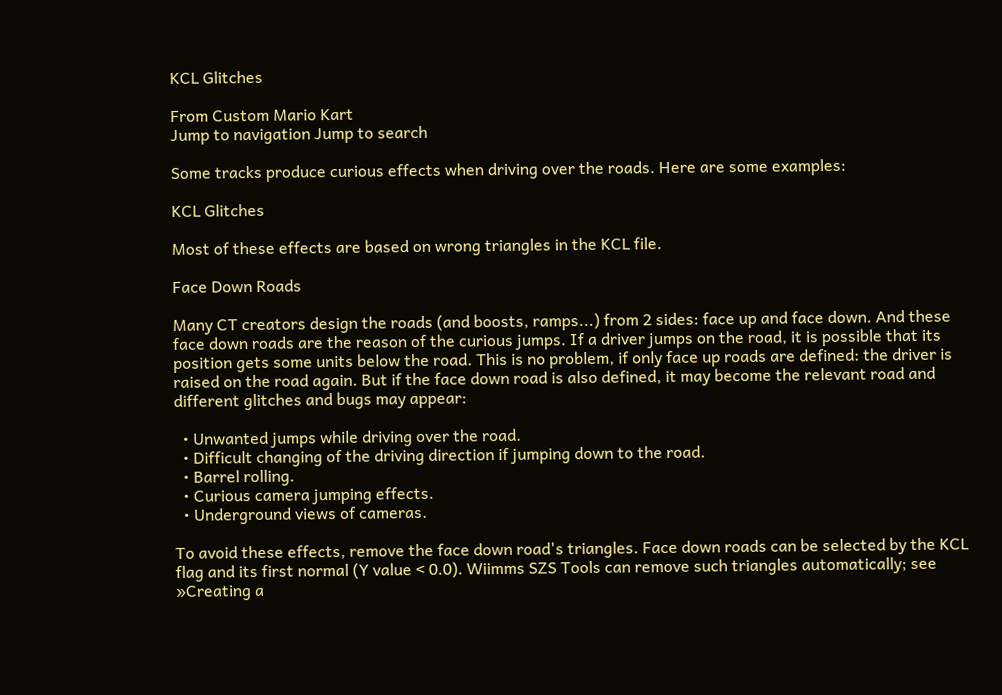KCL Glitches

From Custom Mario Kart
Jump to navigation Jump to search

Some tracks produce curious effects when driving over the roads. Here are some examples:

KCL Glitches

Most of these effects are based on wrong triangles in the KCL file.

Face Down Roads

Many CT creators design the roads (and boosts, ramps...) from 2 sides: face up and face down. And these face down roads are the reason of the curious jumps. If a driver jumps on the road, it is possible that its position gets some units below the road. This is no problem, if only face up roads are defined: the driver is raised on the road again. But if the face down road is also defined, it may become the relevant road and different glitches and bugs may appear:

  • Unwanted jumps while driving over the road.
  • Difficult changing of the driving direction if jumping down to the road.
  • Barrel rolling.
  • Curious camera jumping effects.
  • Underground views of cameras.

To avoid these effects, remove the face down road's triangles. Face down roads can be selected by the KCL flag and its first normal (Y value < 0.0). Wiimms SZS Tools can remove such triangles automatically; see »Creating a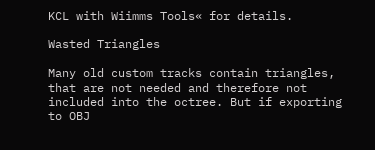KCL with Wiimms Tools« for details.

Wasted Triangles

Many old custom tracks contain triangles, that are not needed and therefore not included into the octree. But if exporting to OBJ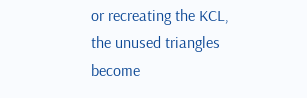or recreating the KCL, the unused triangles become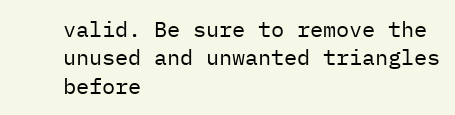valid. Be sure to remove the unused and unwanted triangles before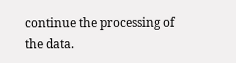continue the processing of the data.